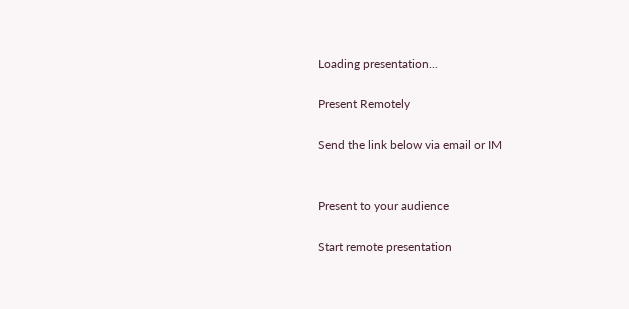Loading presentation...

Present Remotely

Send the link below via email or IM


Present to your audience

Start remote presentation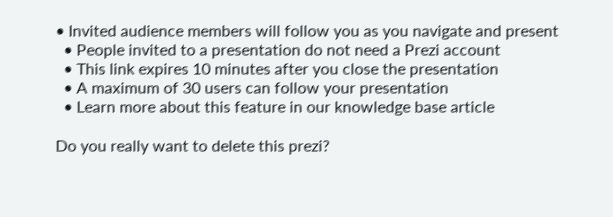• Invited audience members will follow you as you navigate and present
  • People invited to a presentation do not need a Prezi account
  • This link expires 10 minutes after you close the presentation
  • A maximum of 30 users can follow your presentation
  • Learn more about this feature in our knowledge base article

Do you really want to delete this prezi?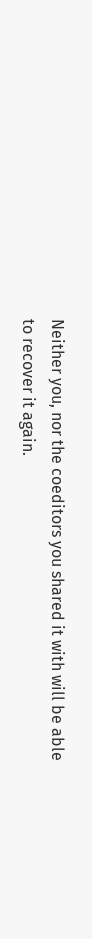Neither you, nor the coeditors you shared it with will be able to recover it again.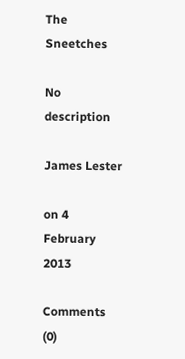The Sneetches

No description

James Lester

on 4 February 2013

Comments (0)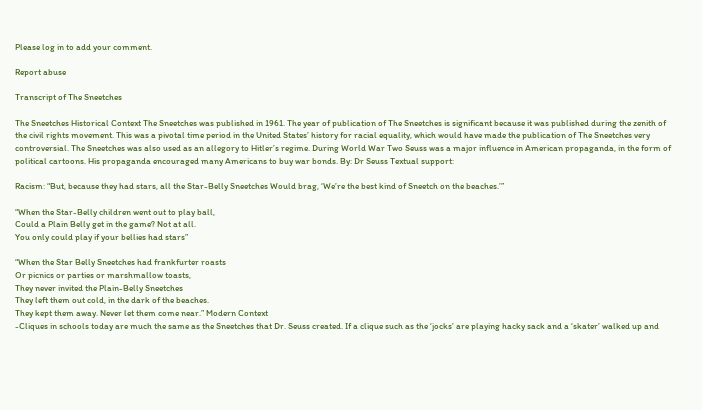Please log in to add your comment.

Report abuse

Transcript of The Sneetches

The Sneetches Historical Context The Sneetches was published in 1961. The year of publication of The Sneetches is significant because it was published during the zenith of the civil rights movement. This was a pivotal time period in the United States’ history for racial equality, which would have made the publication of The Sneetches very controversial. The Sneetches was also used as an allegory to Hitler’s regime. During World War Two Seuss was a major influence in American propaganda, in the form of political cartoons. His propaganda encouraged many Americans to buy war bonds. By: Dr Seuss Textual support:

Racism: “But, because they had stars, all the Star-Belly Sneetches Would brag, ‘We’re the best kind of Sneetch on the beaches.’”

“When the Star-Belly children went out to play ball,
Could a Plain Belly get in the game? Not at all.
You only could play if your bellies had stars”

“When the Star Belly Sneetches had frankfurter roasts
Or picnics or parties or marshmallow toasts,
They never invited the Plain-Belly Sneetches
They left them out cold, in the dark of the beaches.
They kept them away. Never let them come near.” Modern Context
-Cliques in schools today are much the same as the Sneetches that Dr. Seuss created. If a clique such as the ‘jocks’ are playing hacky sack and a ‘skater’ walked up and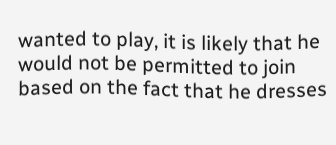wanted to play, it is likely that he would not be permitted to join based on the fact that he dresses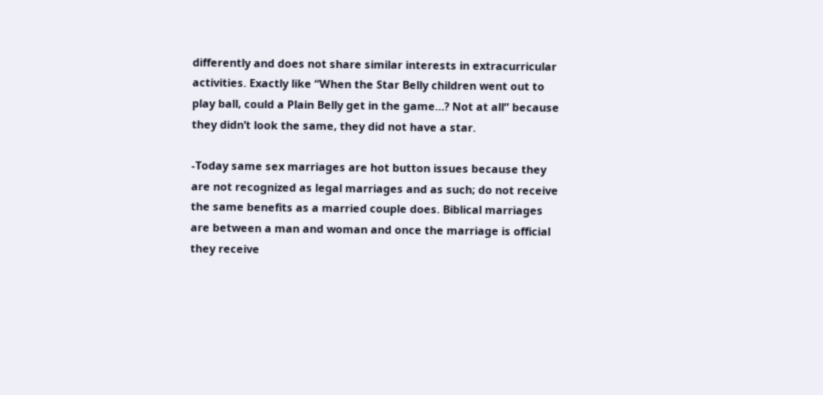differently and does not share similar interests in extracurricular activities. Exactly like “When the Star Belly children went out to play ball, could a Plain Belly get in the game…? Not at all” because they didn’t look the same, they did not have a star.

-Today same sex marriages are hot button issues because they are not recognized as legal marriages and as such; do not receive the same benefits as a married couple does. Biblical marriages are between a man and woman and once the marriage is official they receive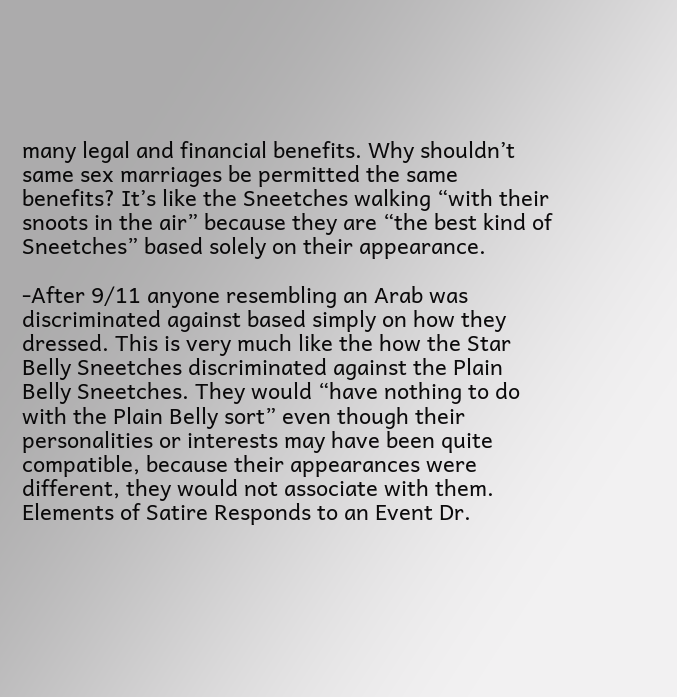many legal and financial benefits. Why shouldn’t same sex marriages be permitted the same benefits? It’s like the Sneetches walking “with their snoots in the air” because they are “the best kind of Sneetches” based solely on their appearance.

-After 9/11 anyone resembling an Arab was discriminated against based simply on how they dressed. This is very much like the how the Star Belly Sneetches discriminated against the Plain Belly Sneetches. They would “have nothing to do with the Plain Belly sort” even though their personalities or interests may have been quite compatible, because their appearances were different, they would not associate with them. Elements of Satire Responds to an Event Dr.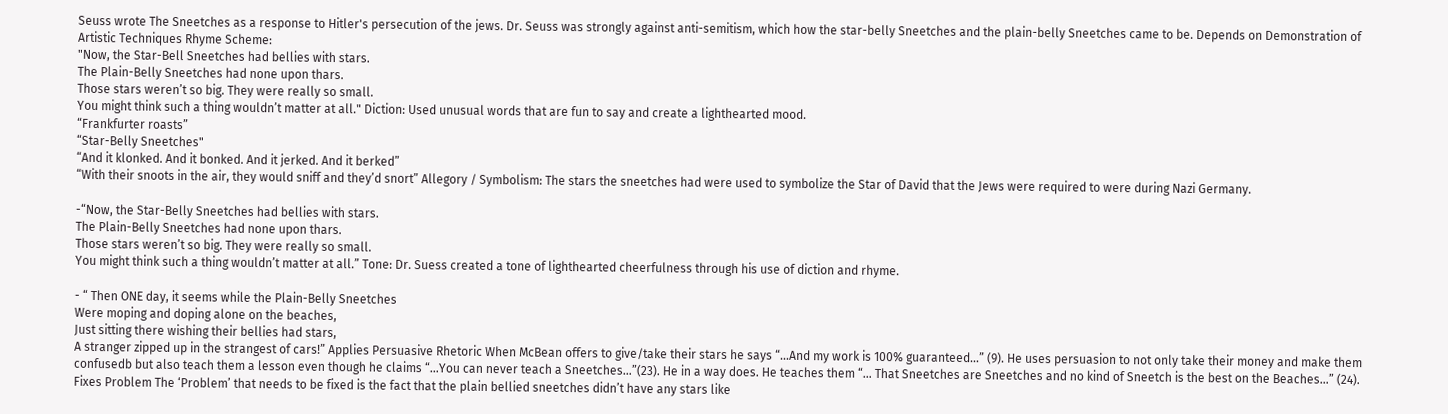Seuss wrote The Sneetches as a response to Hitler's persecution of the jews. Dr. Seuss was strongly against anti-semitism, which how the star-belly Sneetches and the plain-belly Sneetches came to be. Depends on Demonstration of Artistic Techniques Rhyme Scheme:
"Now, the Star-Bell Sneetches had bellies with stars.
The Plain-Belly Sneetches had none upon thars.
Those stars weren’t so big. They were really so small.
You might think such a thing wouldn’t matter at all." Diction: Used unusual words that are fun to say and create a lighthearted mood.
“Frankfurter roasts”
“Star-Belly Sneetches"
“And it klonked. And it bonked. And it jerked. And it berked”
“With their snoots in the air, they would sniff and they’d snort” Allegory / Symbolism: The stars the sneetches had were used to symbolize the Star of David that the Jews were required to were during Nazi Germany.

-“Now, the Star-Belly Sneetches had bellies with stars.
The Plain-Belly Sneetches had none upon thars.
Those stars weren’t so big. They were really so small.
You might think such a thing wouldn’t matter at all.” Tone: Dr. Suess created a tone of lighthearted cheerfulness through his use of diction and rhyme.

- “ Then ONE day, it seems while the Plain-Belly Sneetches
Were moping and doping alone on the beaches,
Just sitting there wishing their bellies had stars,
A stranger zipped up in the strangest of cars!” Applies Persuasive Rhetoric When McBean offers to give/take their stars he says “…And my work is 100% guaranteed…” (9). He uses persuasion to not only take their money and make them confusedb but also teach them a lesson even though he claims “…You can never teach a Sneetches…”(23). He in a way does. He teaches them “… That Sneetches are Sneetches and no kind of Sneetch is the best on the Beaches…” (24). Fixes Problem The ‘Problem’ that needs to be fixed is the fact that the plain bellied sneetches didn’t have any stars like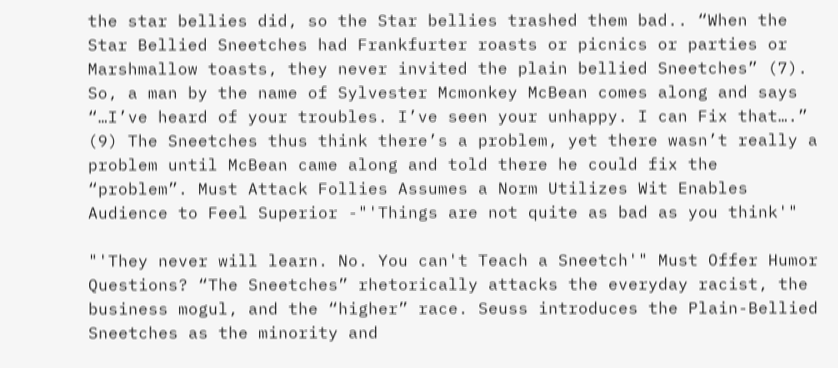the star bellies did, so the Star bellies trashed them bad.. “When the Star Bellied Sneetches had Frankfurter roasts or picnics or parties or Marshmallow toasts, they never invited the plain bellied Sneetches” (7). So, a man by the name of Sylvester Mcmonkey McBean comes along and says “…I’ve heard of your troubles. I’ve seen your unhappy. I can Fix that….” (9) The Sneetches thus think there’s a problem, yet there wasn’t really a problem until McBean came along and told there he could fix the “problem”. Must Attack Follies Assumes a Norm Utilizes Wit Enables Audience to Feel Superior -"'Things are not quite as bad as you think'"

"'They never will learn. No. You can't Teach a Sneetch'" Must Offer Humor Questions? “The Sneetches” rhetorically attacks the everyday racist, the business mogul, and the “higher” race. Seuss introduces the Plain-Bellied Sneetches as the minority and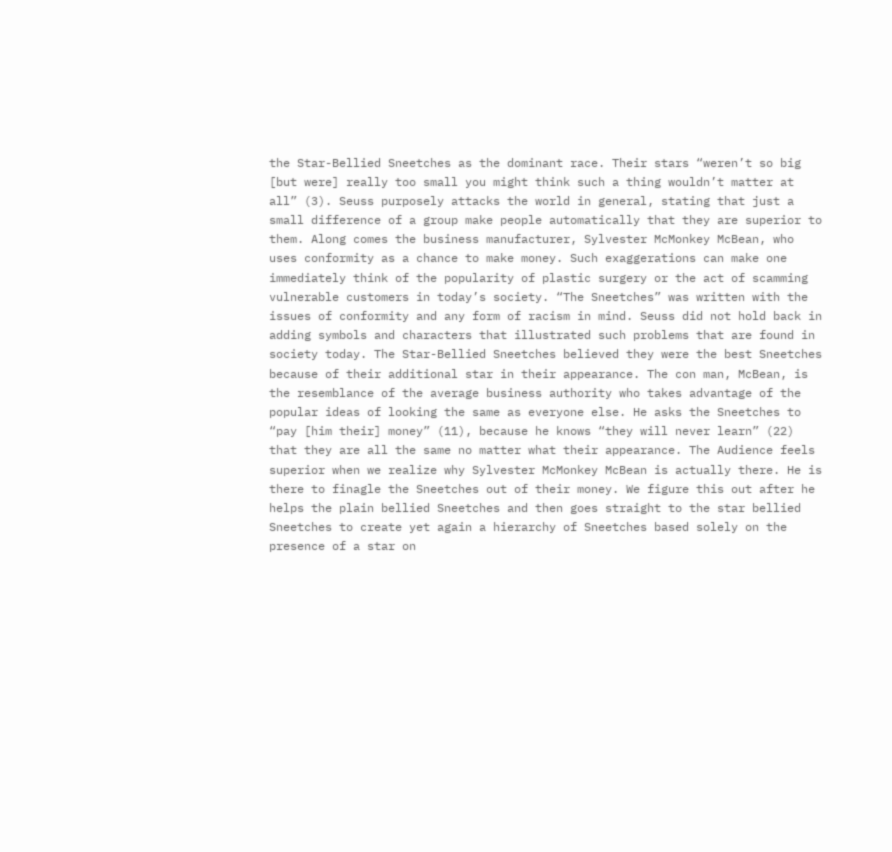the Star-Bellied Sneetches as the dominant race. Their stars “weren’t so big [but were] really too small you might think such a thing wouldn’t matter at all” (3). Seuss purposely attacks the world in general, stating that just a small difference of a group make people automatically that they are superior to them. Along comes the business manufacturer, Sylvester McMonkey McBean, who uses conformity as a chance to make money. Such exaggerations can make one immediately think of the popularity of plastic surgery or the act of scamming vulnerable customers in today’s society. “The Sneetches” was written with the issues of conformity and any form of racism in mind. Seuss did not hold back in adding symbols and characters that illustrated such problems that are found in society today. The Star-Bellied Sneetches believed they were the best Sneetches because of their additional star in their appearance. The con man, McBean, is the resemblance of the average business authority who takes advantage of the popular ideas of looking the same as everyone else. He asks the Sneetches to “pay [him their] money” (11), because he knows “they will never learn” (22) that they are all the same no matter what their appearance. The Audience feels superior when we realize why Sylvester McMonkey McBean is actually there. He is there to finagle the Sneetches out of their money. We figure this out after he helps the plain bellied Sneetches and then goes straight to the star bellied Sneetches to create yet again a hierarchy of Sneetches based solely on the presence of a star on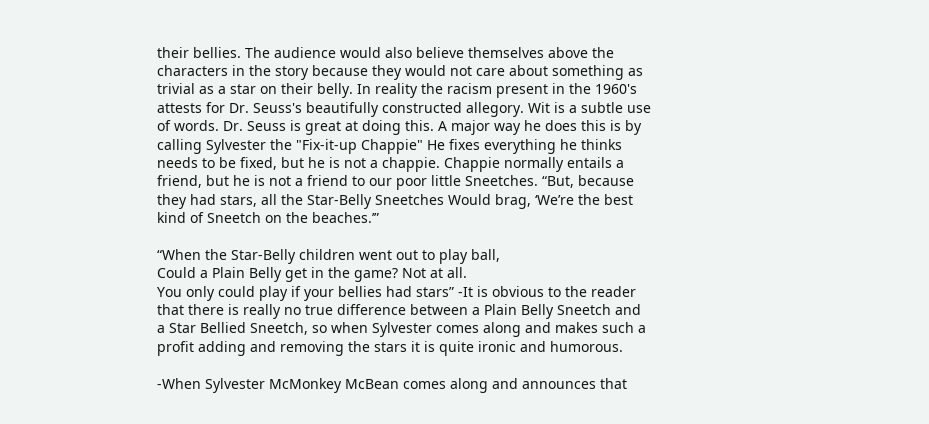their bellies. The audience would also believe themselves above the characters in the story because they would not care about something as trivial as a star on their belly. In reality the racism present in the 1960's attests for Dr. Seuss's beautifully constructed allegory. Wit is a subtle use of words. Dr. Seuss is great at doing this. A major way he does this is by calling Sylvester the "Fix-it-up Chappie" He fixes everything he thinks needs to be fixed, but he is not a chappie. Chappie normally entails a friend, but he is not a friend to our poor little Sneetches. “But, because they had stars, all the Star-Belly Sneetches Would brag, ‘We’re the best kind of Sneetch on the beaches.’”

“When the Star-Belly children went out to play ball,
Could a Plain Belly get in the game? Not at all.
You only could play if your bellies had stars” -It is obvious to the reader that there is really no true difference between a Plain Belly Sneetch and a Star Bellied Sneetch, so when Sylvester comes along and makes such a profit adding and removing the stars it is quite ironic and humorous.

-When Sylvester McMonkey McBean comes along and announces that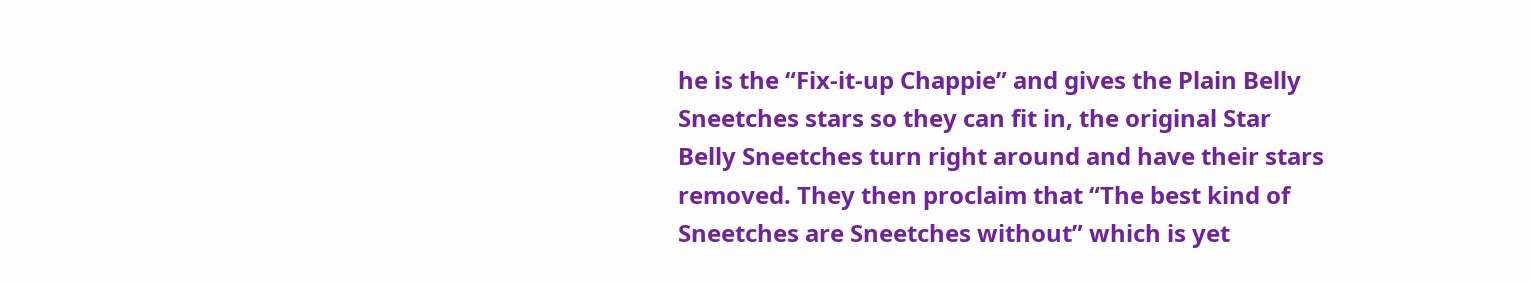he is the “Fix-it-up Chappie” and gives the Plain Belly Sneetches stars so they can fit in, the original Star Belly Sneetches turn right around and have their stars removed. They then proclaim that “The best kind of Sneetches are Sneetches without” which is yet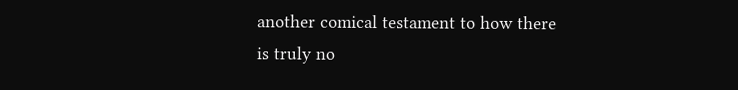another comical testament to how there is truly no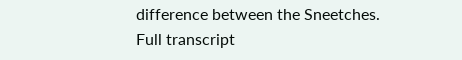difference between the Sneetches.
Full transcript